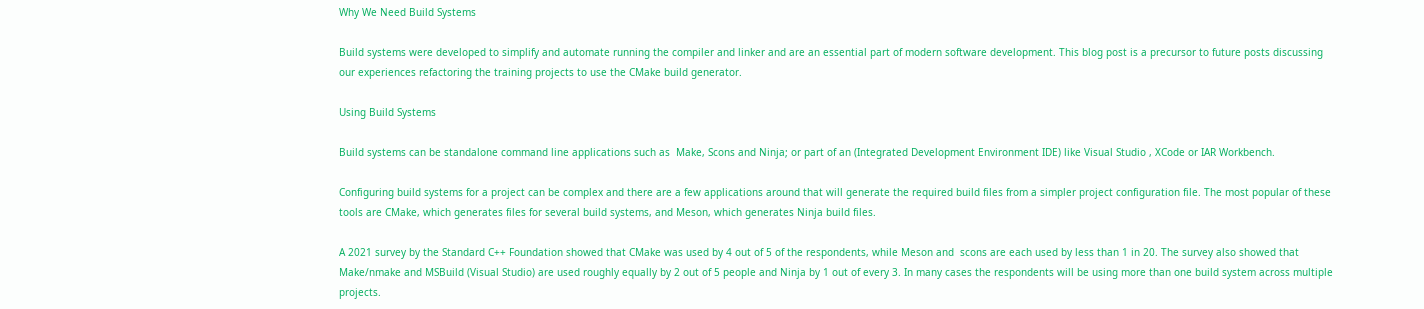Why We Need Build Systems

Build systems were developed to simplify and automate running the compiler and linker and are an essential part of modern software development. This blog post is a precursor to future posts discussing our experiences refactoring the training projects to use the CMake build generator.

Using Build Systems

Build systems can be standalone command line applications such as  Make, Scons and Ninja; or part of an (Integrated Development Environment IDE) like Visual Studio , XCode or IAR Workbench.

Configuring build systems for a project can be complex and there are a few applications around that will generate the required build files from a simpler project configuration file. The most popular of these tools are CMake, which generates files for several build systems, and Meson, which generates Ninja build files.

A 2021 survey by the Standard C++ Foundation showed that CMake was used by 4 out of 5 of the respondents, while Meson and  scons are each used by less than 1 in 20. The survey also showed that Make/nmake and MSBuild (Visual Studio) are used roughly equally by 2 out of 5 people and Ninja by 1 out of every 3. In many cases the respondents will be using more than one build system across multiple projects.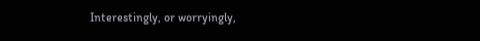Interestingly, or worryingly,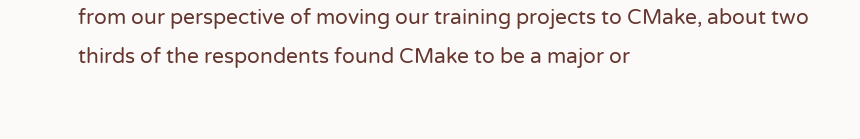from our perspective of moving our training projects to CMake, about two thirds of the respondents found CMake to be a major or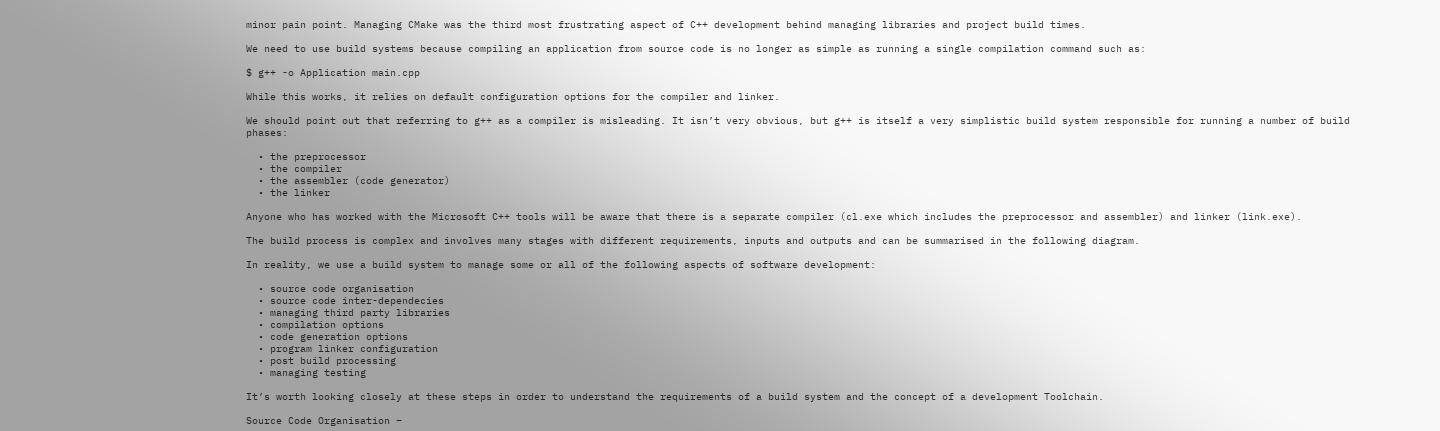minor pain point. Managing CMake was the third most frustrating aspect of C++ development behind managing libraries and project build times.

We need to use build systems because compiling an application from source code is no longer as simple as running a single compilation command such as:

$ g++ -o Application main.cpp

While this works, it relies on default configuration options for the compiler and linker.

We should point out that referring to g++ as a compiler is misleading. It isn’t very obvious, but g++ is itself a very simplistic build system responsible for running a number of build phases:

  • the preprocessor
  • the compiler
  • the assembler (code generator)
  • the linker

Anyone who has worked with the Microsoft C++ tools will be aware that there is a separate compiler (cl.exe which includes the preprocessor and assembler) and linker (link.exe).

The build process is complex and involves many stages with different requirements, inputs and outputs and can be summarised in the following diagram.

In reality, we use a build system to manage some or all of the following aspects of software development:

  • source code organisation
  • source code inter-dependecies
  • managing third party libraries
  • compilation options
  • code generation options
  • program linker configuration
  • post build processing
  • managing testing

It’s worth looking closely at these steps in order to understand the requirements of a build system and the concept of a development Toolchain.

Source Code Organisation –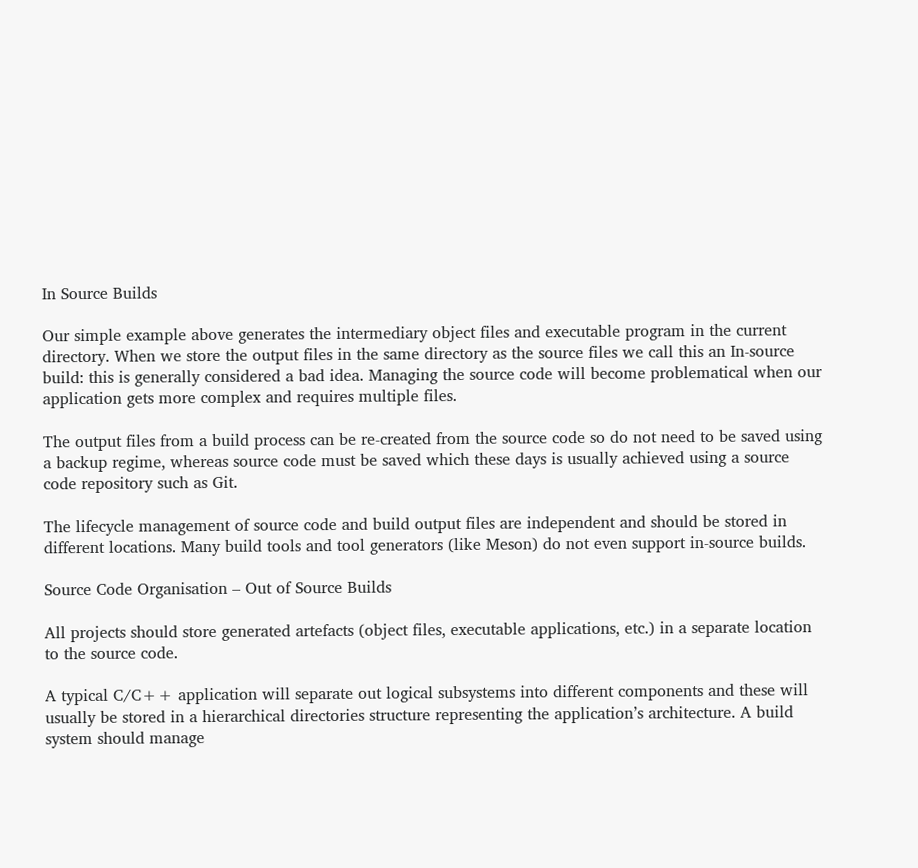In Source Builds

Our simple example above generates the intermediary object files and executable program in the current directory. When we store the output files in the same directory as the source files we call this an In-source build: this is generally considered a bad idea. Managing the source code will become problematical when our application gets more complex and requires multiple files.

The output files from a build process can be re-created from the source code so do not need to be saved using a backup regime, whereas source code must be saved which these days is usually achieved using a source code repository such as Git.

The lifecycle management of source code and build output files are independent and should be stored in different locations. Many build tools and tool generators (like Meson) do not even support in-source builds.

Source Code Organisation – Out of Source Builds

All projects should store generated artefacts (object files, executable applications, etc.) in a separate location to the source code.

A typical C/C++ application will separate out logical subsystems into different components and these will usually be stored in a hierarchical directories structure representing the application’s architecture. A build system should manage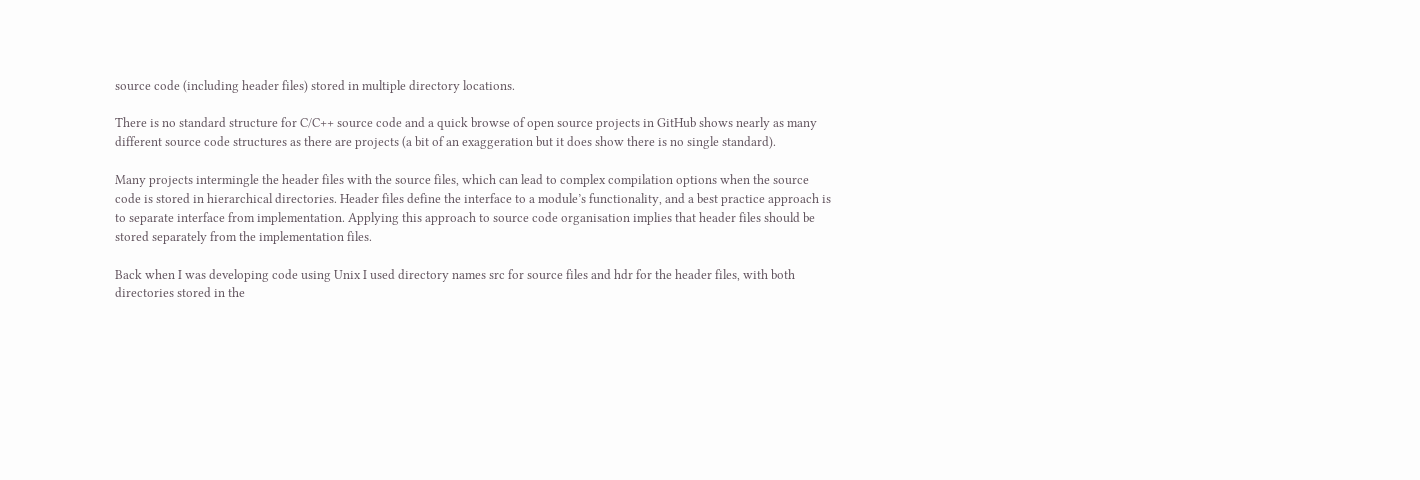source code (including header files) stored in multiple directory locations.

There is no standard structure for C/C++ source code and a quick browse of open source projects in GitHub shows nearly as many different source code structures as there are projects (a bit of an exaggeration but it does show there is no single standard).

Many projects intermingle the header files with the source files, which can lead to complex compilation options when the source code is stored in hierarchical directories. Header files define the interface to a module’s functionality, and a best practice approach is to separate interface from implementation. Applying this approach to source code organisation implies that header files should be stored separately from the implementation files.

Back when I was developing code using Unix I used directory names src for source files and hdr for the header files, with both directories stored in the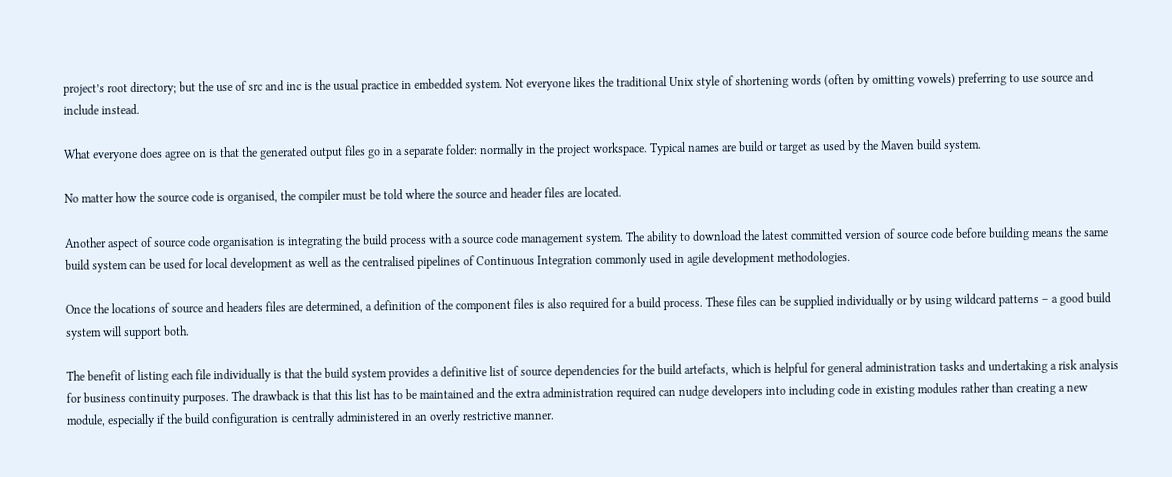project’s root directory; but the use of src and inc is the usual practice in embedded system. Not everyone likes the traditional Unix style of shortening words (often by omitting vowels) preferring to use source and include instead.

What everyone does agree on is that the generated output files go in a separate folder: normally in the project workspace. Typical names are build or target as used by the Maven build system.

No matter how the source code is organised, the compiler must be told where the source and header files are located.

Another aspect of source code organisation is integrating the build process with a source code management system. The ability to download the latest committed version of source code before building means the same build system can be used for local development as well as the centralised pipelines of Continuous Integration commonly used in agile development methodologies.

Once the locations of source and headers files are determined, a definition of the component files is also required for a build process. These files can be supplied individually or by using wildcard patterns – a good build system will support both.

The benefit of listing each file individually is that the build system provides a definitive list of source dependencies for the build artefacts, which is helpful for general administration tasks and undertaking a risk analysis for business continuity purposes. The drawback is that this list has to be maintained and the extra administration required can nudge developers into including code in existing modules rather than creating a new module, especially if the build configuration is centrally administered in an overly restrictive manner.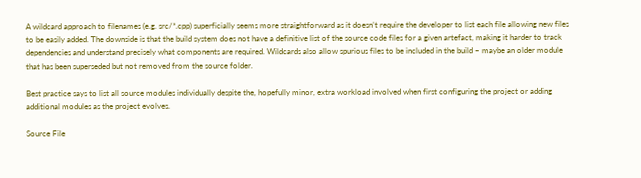A wildcard approach to filenames (e.g. src/*.cpp) superficially seems more straightforward as it doesn’t require the developer to list each file allowing new files to be easily added. The downside is that the build system does not have a definitive list of the source code files for a given artefact, making it harder to track dependencies and understand precisely what components are required. Wildcards also allow spurious files to be included in the build – maybe an older module that has been superseded but not removed from the source folder.

Best practice says to list all source modules individually despite the, hopefully minor, extra workload involved when first configuring the project or adding additional modules as the project evolves.

Source File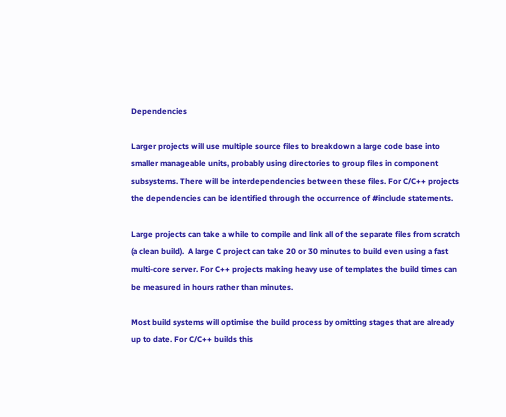Dependencies

Larger projects will use multiple source files to breakdown a large code base into smaller manageable units, probably using directories to group files in component subsystems. There will be interdependencies between these files. For C/C++ projects the dependencies can be identified through the occurrence of #include statements.

Large projects can take a while to compile and link all of the separate files from scratch (a clean build).  A large C project can take 20 or 30 minutes to build even using a fast multi-core server. For C++ projects making heavy use of templates the build times can be measured in hours rather than minutes.

Most build systems will optimise the build process by omitting stages that are already up to date. For C/C++ builds this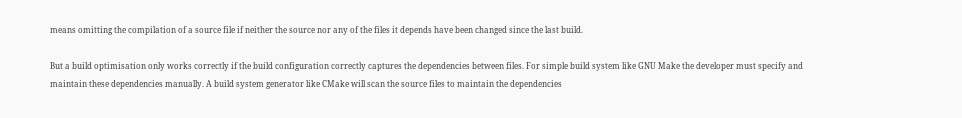means omitting the compilation of a source file if neither the source nor any of the files it depends have been changed since the last build.

But a build optimisation only works correctly if the build configuration correctly captures the dependencies between files. For simple build system like GNU Make the developer must specify and maintain these dependencies manually. A build system generator like CMake will scan the source files to maintain the dependencies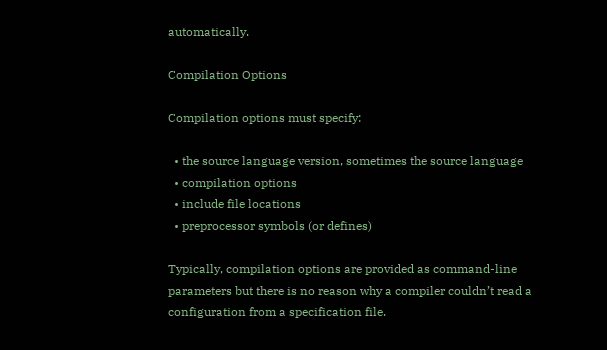automatically.

Compilation Options

Compilation options must specify:

  • the source language version, sometimes the source language
  • compilation options
  • include file locations
  • preprocessor symbols (or defines)

Typically, compilation options are provided as command-line parameters but there is no reason why a compiler couldn’t read a configuration from a specification file.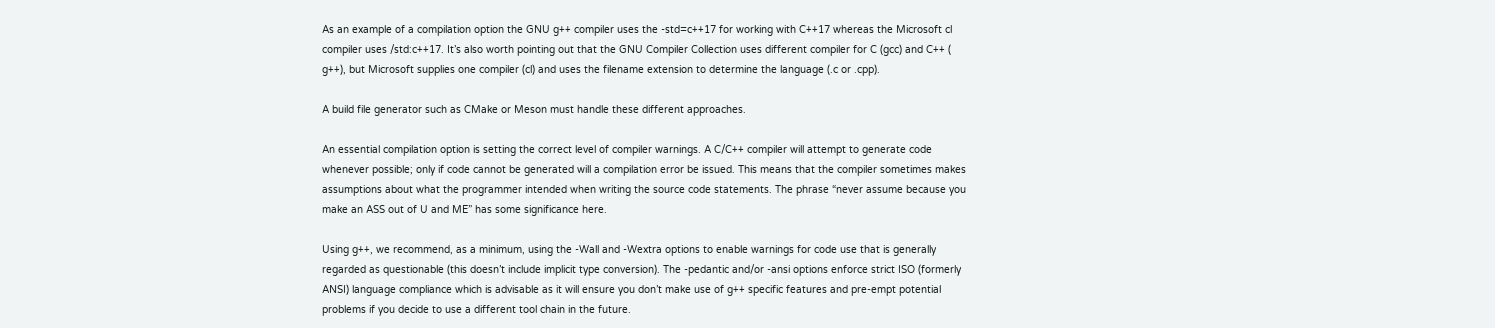As an example of a compilation option the GNU g++ compiler uses the -std=c++17 for working with C++17 whereas the Microsoft cl compiler uses /std:c++17. It’s also worth pointing out that the GNU Compiler Collection uses different compiler for C (gcc) and C++ ( g++), but Microsoft supplies one compiler (cl) and uses the filename extension to determine the language (.c or .cpp).

A build file generator such as CMake or Meson must handle these different approaches.

An essential compilation option is setting the correct level of compiler warnings. A C/C++ compiler will attempt to generate code whenever possible; only if code cannot be generated will a compilation error be issued. This means that the compiler sometimes makes assumptions about what the programmer intended when writing the source code statements. The phrase “never assume because you make an ASS out of U and ME” has some significance here.

Using g++, we recommend, as a minimum, using the -Wall and -Wextra options to enable warnings for code use that is generally regarded as questionable (this doesn’t include implicit type conversion). The -pedantic and/or -ansi options enforce strict ISO (formerly ANSI) language compliance which is advisable as it will ensure you don’t make use of g++ specific features and pre-empt potential problems if you decide to use a different tool chain in the future.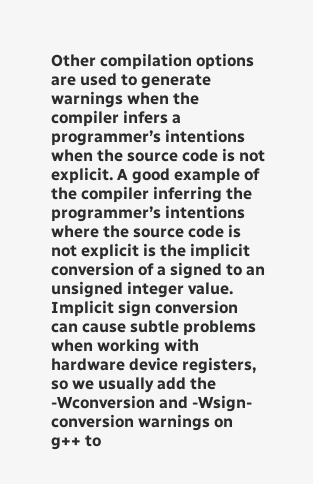Other compilation options are used to generate warnings when the compiler infers a programmer’s intentions when the source code is not explicit. A good example of the compiler inferring the programmer’s intentions where the source code is not explicit is the implicit conversion of a signed to an unsigned integer value. Implicit sign conversion can cause subtle problems when working with hardware device registers, so we usually add the -Wconversion and -Wsign-conversion warnings on g++ to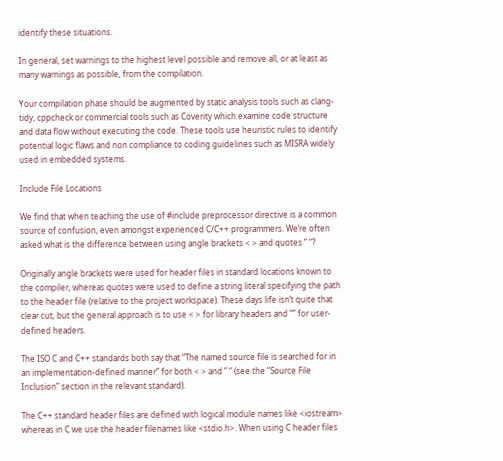identify these situations.

In general, set warnings to the highest level possible and remove all, or at least as many warnings as possible, from the compilation.

Your compilation phase should be augmented by static analysis tools such as clang-tidy, cppcheck or commercial tools such as Coverity which examine code structure and data flow without executing the code. These tools use heuristic rules to identify potential logic flaws and non compliance to coding guidelines such as MISRA widely used in embedded systems.

Include File Locations

We find that when teaching the use of #include preprocessor directive is a common source of confusion, even amongst experienced C/C++ programmers. We’re often asked what is the difference between using angle brackets < > and quotes ” “?

Originally angle brackets were used for header files in standard locations known to the compiler, whereas quotes were used to define a string literal specifying the path to the header file (relative to the project workspace). These days life isn’t quite that clear cut, but the general approach is to use < > for library headers and “” for user-defined headers.

The ISO C and C++ standards both say that “The named source file is searched for in an implementation-defined manner” for both < > and ” “ (see the “Source File Inclusion” section in the relevant standard).

The C++ standard header files are defined with logical module names like <iostream> whereas in C we use the header filenames like <stdio.h>. When using C header files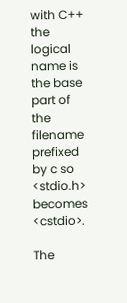with C++ the logical name is the base part of the filename prefixed by c so <stdio.h> becomes <cstdio>.

The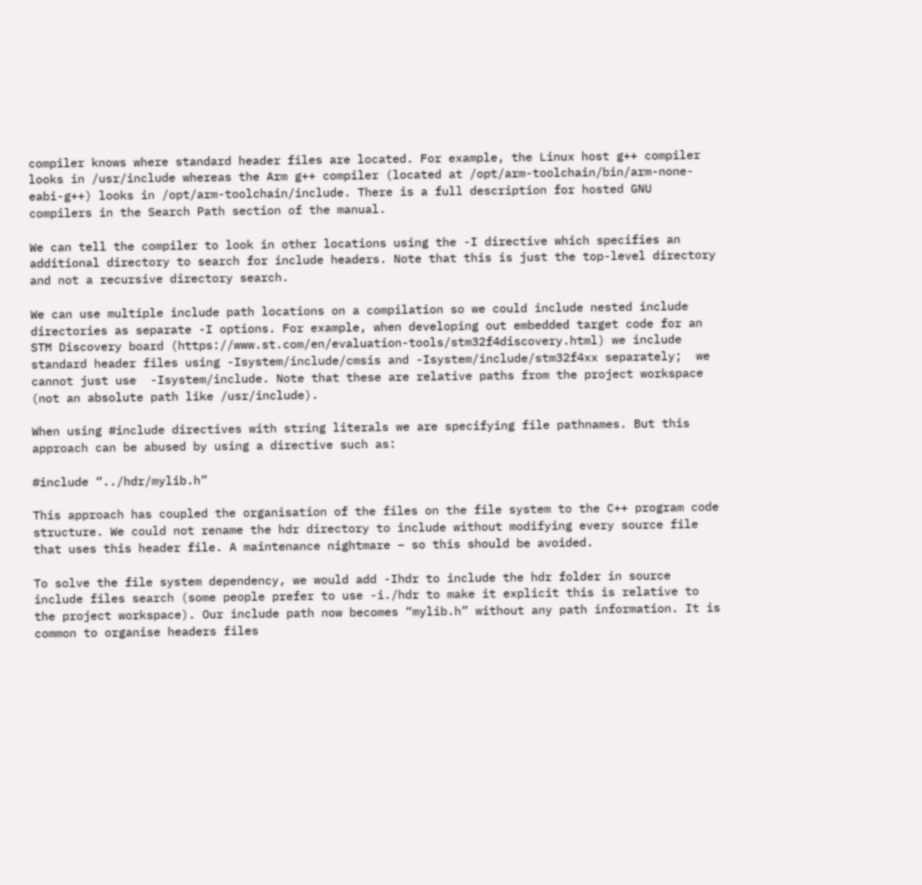compiler knows where standard header files are located. For example, the Linux host g++ compiler looks in /usr/include whereas the Arm g++ compiler (located at /opt/arm-toolchain/bin/arm-none-eabi-g++) looks in /opt/arm-toolchain/include. There is a full description for hosted GNU compilers in the Search Path section of the manual.

We can tell the compiler to look in other locations using the -I directive which specifies an additional directory to search for include headers. Note that this is just the top-level directory and not a recursive directory search.

We can use multiple include path locations on a compilation so we could include nested include directories as separate -I options. For example, when developing out embedded target code for an STM Discovery board (https://www.st.com/en/evaluation-tools/stm32f4discovery.html) we include standard header files using -Isystem/include/cmsis and -Isystem/include/stm32f4xx separately;  we cannot just use  -Isystem/include. Note that these are relative paths from the project workspace (not an absolute path like /usr/include).

When using #include directives with string literals we are specifying file pathnames. But this approach can be abused by using a directive such as:

#include “../hdr/mylib.h”

This approach has coupled the organisation of the files on the file system to the C++ program code structure. We could not rename the hdr directory to include without modifying every source file that uses this header file. A maintenance nightmare – so this should be avoided.

To solve the file system dependency, we would add -Ihdr to include the hdr folder in source include files search (some people prefer to use -i./hdr to make it explicit this is relative to the project workspace). Our include path now becomes “mylib.h” without any path information. It is common to organise headers files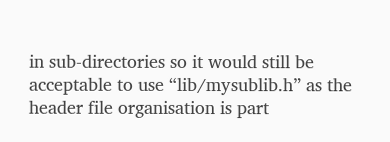in sub-directories so it would still be acceptable to use “lib/mysublib.h” as the header file organisation is part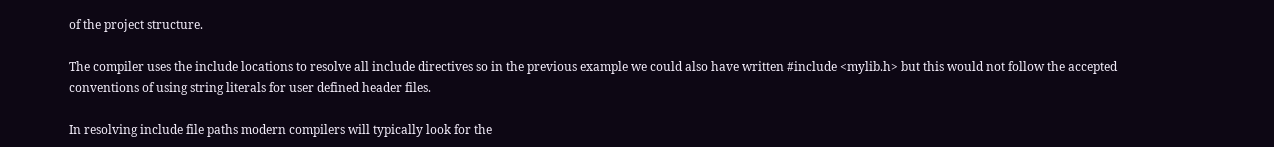of the project structure.

The compiler uses the include locations to resolve all include directives so in the previous example we could also have written #include <mylib.h> but this would not follow the accepted conventions of using string literals for user defined header files.

In resolving include file paths modern compilers will typically look for the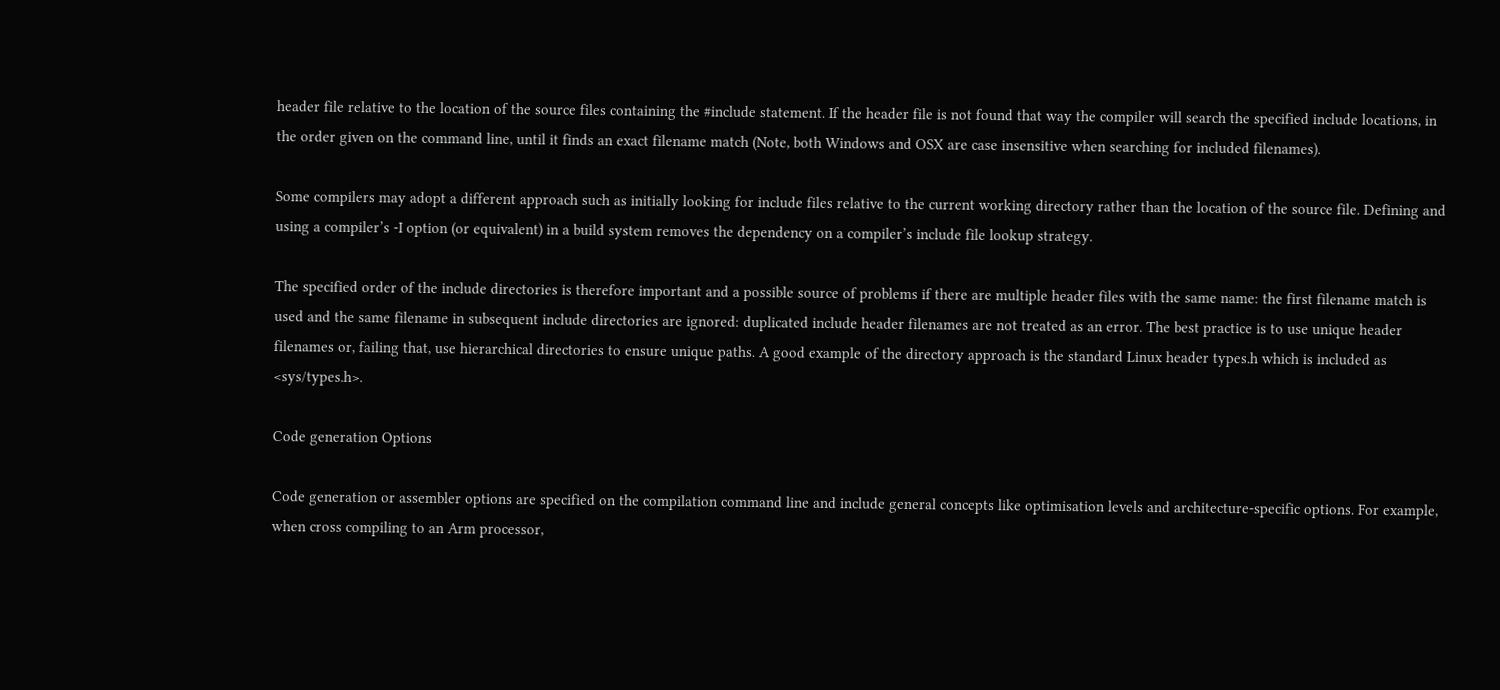header file relative to the location of the source files containing the #include statement. If the header file is not found that way the compiler will search the specified include locations, in the order given on the command line, until it finds an exact filename match (Note, both Windows and OSX are case insensitive when searching for included filenames).

Some compilers may adopt a different approach such as initially looking for include files relative to the current working directory rather than the location of the source file. Defining and using a compiler’s -I option (or equivalent) in a build system removes the dependency on a compiler’s include file lookup strategy.

The specified order of the include directories is therefore important and a possible source of problems if there are multiple header files with the same name: the first filename match is used and the same filename in subsequent include directories are ignored: duplicated include header filenames are not treated as an error. The best practice is to use unique header filenames or, failing that, use hierarchical directories to ensure unique paths. A good example of the directory approach is the standard Linux header types.h which is included as <sys/types.h>.

Code generation Options

Code generation or assembler options are specified on the compilation command line and include general concepts like optimisation levels and architecture-specific options. For example, when cross compiling to an Arm processor,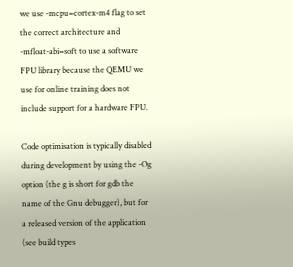we use -mcpu=cortex-m4 flag to set the correct architecture and -mfloat-abi=soft to use a software FPU library because the QEMU we use for online training does not include support for a hardware FPU.

Code optimisation is typically disabled during development by using the -Og option (the g is short for gdb the name of the Gnu debugger), but for a released version of the application (see build types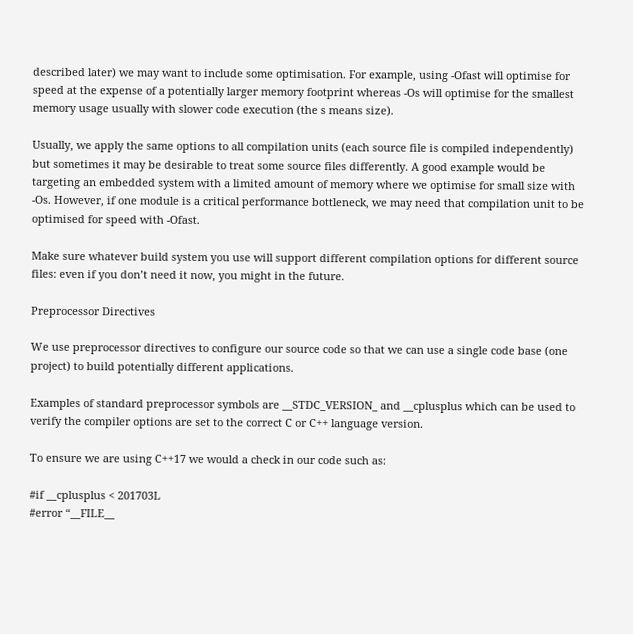described later) we may want to include some optimisation. For example, using -Ofast will optimise for speed at the expense of a potentially larger memory footprint whereas -Os will optimise for the smallest memory usage usually with slower code execution (the s means size).

Usually, we apply the same options to all compilation units (each source file is compiled independently) but sometimes it may be desirable to treat some source files differently. A good example would be targeting an embedded system with a limited amount of memory where we optimise for small size with -Os. However, if one module is a critical performance bottleneck, we may need that compilation unit to be optimised for speed with -Ofast.

Make sure whatever build system you use will support different compilation options for different source files: even if you don’t need it now, you might in the future.

Preprocessor Directives

We use preprocessor directives to configure our source code so that we can use a single code base (one project) to build potentially different applications.

Examples of standard preprocessor symbols are __STDC_VERSION_ and __cplusplus which can be used to verify the compiler options are set to the correct C or C++ language version.

To ensure we are using C++17 we would a check in our code such as:

#if __cplusplus < 201703L
#error “__FILE__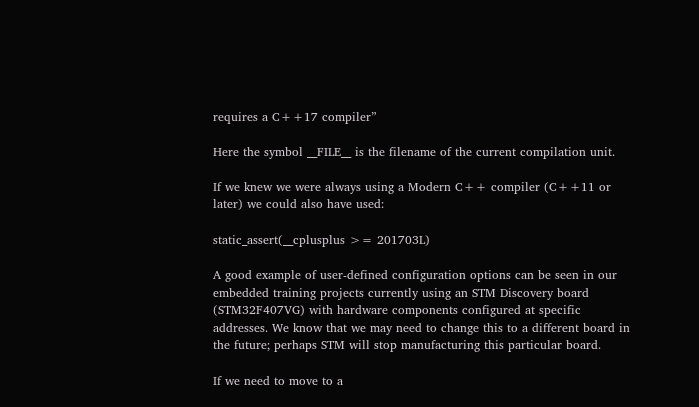requires a C++17 compiler”

Here the symbol __FILE__ is the filename of the current compilation unit.

If we knew we were always using a Modern C++ compiler (C++11 or later) we could also have used:

static_assert(__cplusplus >= 201703L)

A good example of user-defined configuration options can be seen in our embedded training projects currently using an STM Discovery board (STM32F407VG) with hardware components configured at specific addresses. We know that we may need to change this to a different board in the future; perhaps STM will stop manufacturing this particular board.

If we need to move to a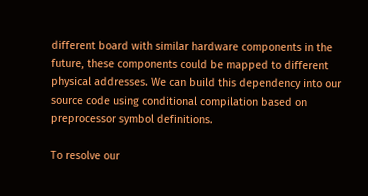different board with similar hardware components in the future, these components could be mapped to different physical addresses. We can build this dependency into our source code using conditional compilation based on preprocessor symbol definitions.

To resolve our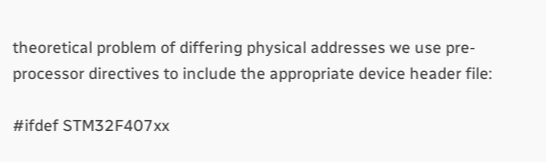theoretical problem of differing physical addresses we use pre-processor directives to include the appropriate device header file:

#ifdef STM32F407xx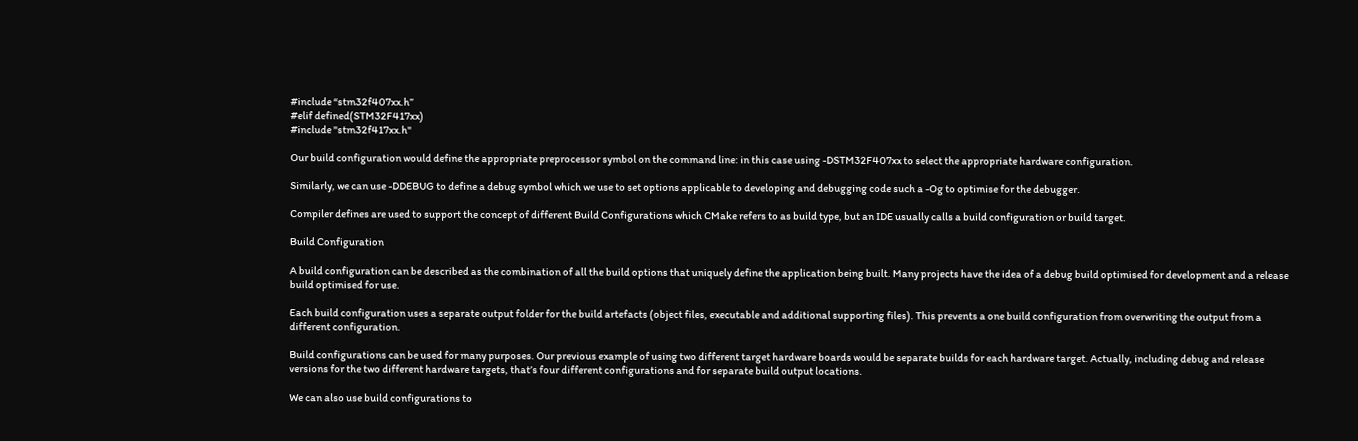#include “stm32f407xx.h”
#elif defined(STM32F417xx)
#include "stm32f417xx.h"

Our build configuration would define the appropriate preprocessor symbol on the command line: in this case using -DSTM32F407xx to select the appropriate hardware configuration.

Similarly, we can use -DDEBUG to define a debug symbol which we use to set options applicable to developing and debugging code such a -Og to optimise for the debugger.

Compiler defines are used to support the concept of different Build Configurations which CMake refers to as build type, but an IDE usually calls a build configuration or build target.

Build Configuration

A build configuration can be described as the combination of all the build options that uniquely define the application being built. Many projects have the idea of a debug build optimised for development and a release build optimised for use.

Each build configuration uses a separate output folder for the build artefacts (object files, executable and additional supporting files). This prevents a one build configuration from overwriting the output from a different configuration.

Build configurations can be used for many purposes. Our previous example of using two different target hardware boards would be separate builds for each hardware target. Actually, including debug and release versions for the two different hardware targets, that’s four different configurations and for separate build output locations.

We can also use build configurations to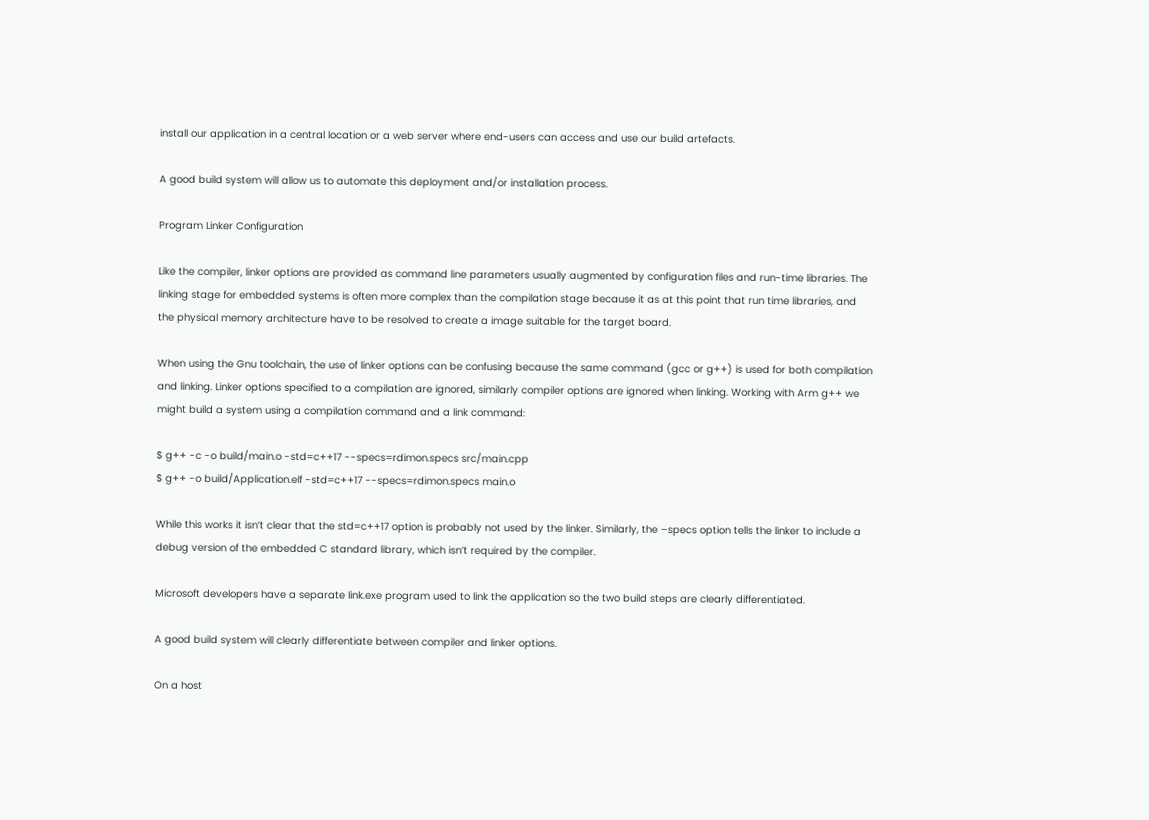install our application in a central location or a web server where end-users can access and use our build artefacts.

A good build system will allow us to automate this deployment and/or installation process.

Program Linker Configuration

Like the compiler, linker options are provided as command line parameters usually augmented by configuration files and run-time libraries. The linking stage for embedded systems is often more complex than the compilation stage because it as at this point that run time libraries, and the physical memory architecture have to be resolved to create a image suitable for the target board.

When using the Gnu toolchain, the use of linker options can be confusing because the same command (gcc or g++) is used for both compilation and linking. Linker options specified to a compilation are ignored, similarly compiler options are ignored when linking. Working with Arm g++ we might build a system using a compilation command and a link command:

$ g++ -c -o build/main.o -std=c++17 --specs=rdimon.specs src/main.cpp
$ g++ -o build/Application.elf -std=c++17 --specs=rdimon.specs main.o

While this works it isn’t clear that the std=c++17 option is probably not used by the linker. Similarly, the –specs option tells the linker to include a debug version of the embedded C standard library, which isn’t required by the compiler.

Microsoft developers have a separate link.exe program used to link the application so the two build steps are clearly differentiated.

A good build system will clearly differentiate between compiler and linker options.

On a host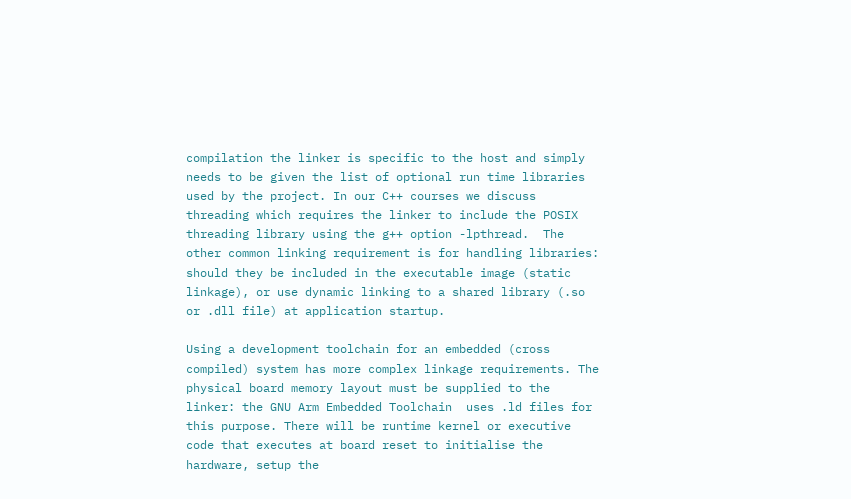compilation the linker is specific to the host and simply needs to be given the list of optional run time libraries used by the project. In our C++ courses we discuss threading which requires the linker to include the POSIX threading library using the g++ option -lpthread.  The other common linking requirement is for handling libraries: should they be included in the executable image (static linkage), or use dynamic linking to a shared library (.so or .dll file) at application startup.

Using a development toolchain for an embedded (cross compiled) system has more complex linkage requirements. The physical board memory layout must be supplied to the linker: the GNU Arm Embedded Toolchain  uses .ld files for this purpose. There will be runtime kernel or executive code that executes at board reset to initialise the hardware, setup the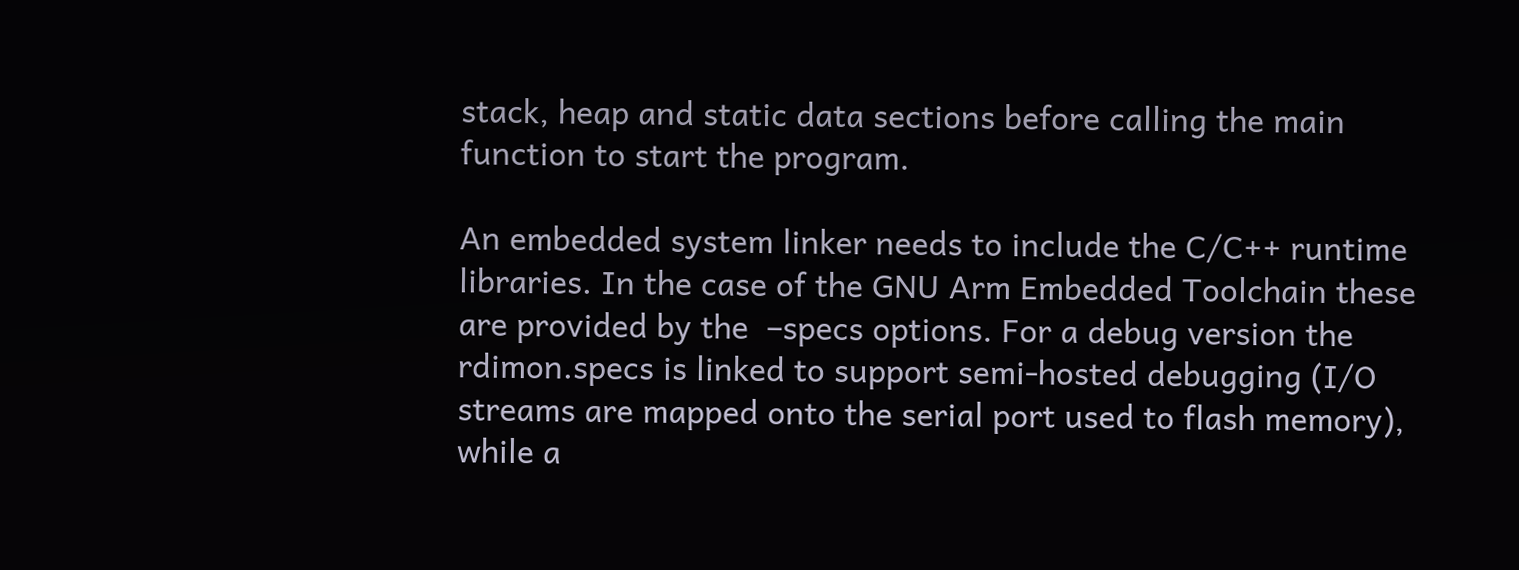stack, heap and static data sections before calling the main function to start the program.

An embedded system linker needs to include the C/C++ runtime libraries. In the case of the GNU Arm Embedded Toolchain these are provided by the  –specs options. For a debug version the rdimon.specs is linked to support semi-hosted debugging (I/O streams are mapped onto the serial port used to flash memory), while a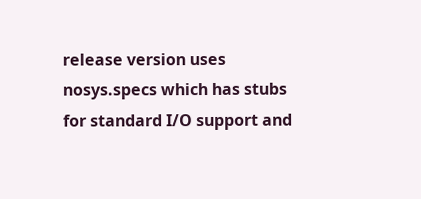release version uses nosys.specs which has stubs for standard I/O support and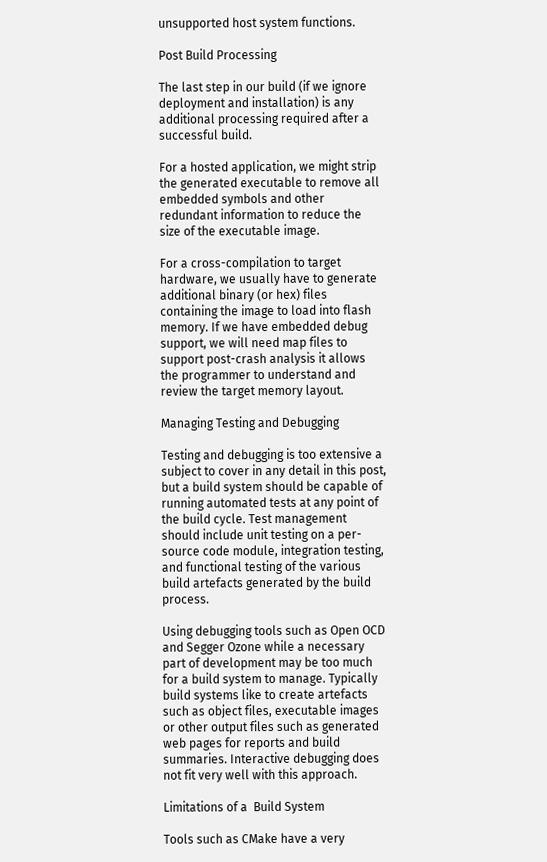unsupported host system functions.

Post Build Processing

The last step in our build (if we ignore deployment and installation) is any additional processing required after a successful build.

For a hosted application, we might strip the generated executable to remove all embedded symbols and other redundant information to reduce the size of the executable image.

For a cross-compilation to target hardware, we usually have to generate additional binary (or hex) files containing the image to load into flash memory. If we have embedded debug support, we will need map files to support post-crash analysis it allows the programmer to understand and review the target memory layout.

Managing Testing and Debugging

Testing and debugging is too extensive a subject to cover in any detail in this post, but a build system should be capable of running automated tests at any point of the build cycle. Test management should include unit testing on a per-source code module, integration testing, and functional testing of the various build artefacts generated by the build process.

Using debugging tools such as Open OCD  and Segger Ozone while a necessary part of development may be too much for a build system to manage. Typically build systems like to create artefacts such as object files, executable images or other output files such as generated web pages for reports and build summaries. Interactive debugging does not fit very well with this approach.

Limitations of a  Build System

Tools such as CMake have a very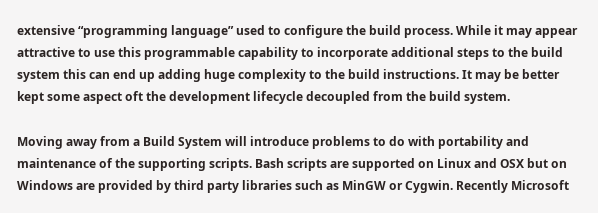extensive “programming language” used to configure the build process. While it may appear attractive to use this programmable capability to incorporate additional steps to the build system this can end up adding huge complexity to the build instructions. It may be better kept some aspect oft the development lifecycle decoupled from the build system.

Moving away from a Build System will introduce problems to do with portability and maintenance of the supporting scripts. Bash scripts are supported on Linux and OSX but on Windows are provided by third party libraries such as MinGW or Cygwin. Recently Microsoft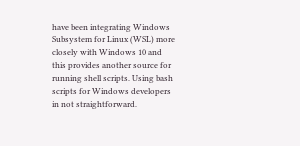have been integrating Windows Subsystem for Linux (WSL) more closely with Windows 10 and this provides another source for running shell scripts. Using bash scripts for Windows developers in not straightforward.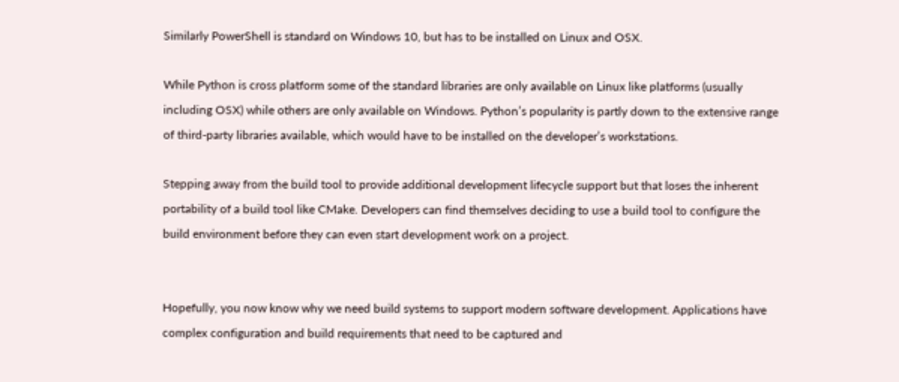Similarly PowerShell is standard on Windows 10, but has to be installed on Linux and OSX.

While Python is cross platform some of the standard libraries are only available on Linux like platforms (usually including OSX) while others are only available on Windows. Python’s popularity is partly down to the extensive range of third-party libraries available, which would have to be installed on the developer’s workstations.

Stepping away from the build tool to provide additional development lifecycle support but that loses the inherent portability of a build tool like CMake. Developers can find themselves deciding to use a build tool to configure the build environment before they can even start development work on a project.


Hopefully, you now know why we need build systems to support modern software development. Applications have complex configuration and build requirements that need to be captured and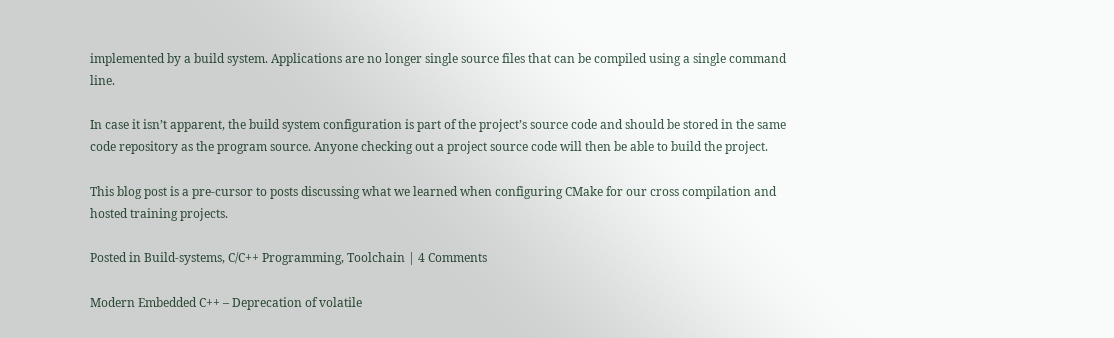implemented by a build system. Applications are no longer single source files that can be compiled using a single command line.

In case it isn’t apparent, the build system configuration is part of the project’s source code and should be stored in the same code repository as the program source. Anyone checking out a project source code will then be able to build the project.

This blog post is a pre-cursor to posts discussing what we learned when configuring CMake for our cross compilation and hosted training projects.

Posted in Build-systems, C/C++ Programming, Toolchain | 4 Comments

Modern Embedded C++ – Deprecation of volatile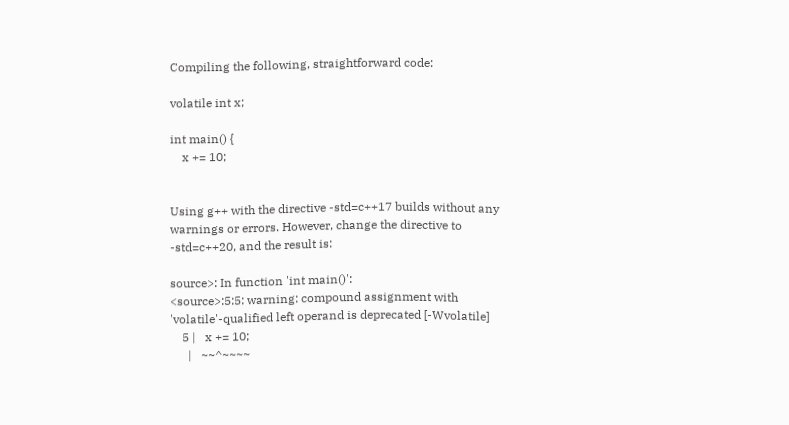Compiling the following, straightforward code:

volatile int x;

int main() {
    x += 10;


Using g++ with the directive -std=c++17 builds without any warnings or errors. However, change the directive to -std=c++20, and the result is:

source>: In function 'int main()':
<source>:5:5: warning: compound assignment with 'volatile'-qualified left operand is deprecated [-Wvolatile]
    5 |   x += 10;
      |   ~~^~~~~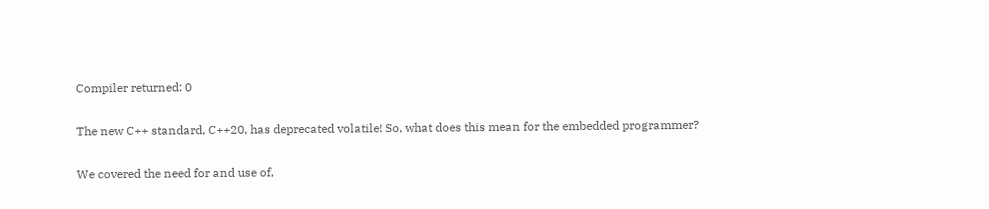Compiler returned: 0

The new C++ standard, C++20, has deprecated volatile! So, what does this mean for the embedded programmer?

We covered the need for and use of,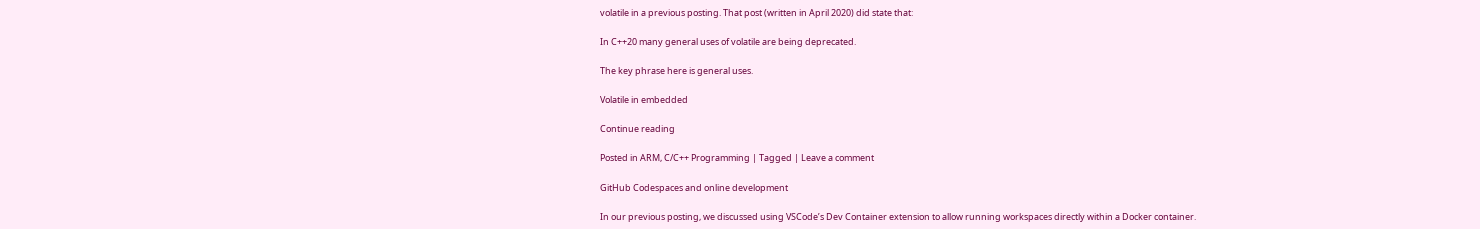volatile in a previous posting. That post (written in April 2020) did state that:

In C++20 many general uses of volatile are being deprecated.

The key phrase here is general uses.

Volatile in embedded

Continue reading

Posted in ARM, C/C++ Programming | Tagged | Leave a comment

GitHub Codespaces and online development

In our previous posting, we discussed using VSCode’s Dev Container extension to allow running workspaces directly within a Docker container.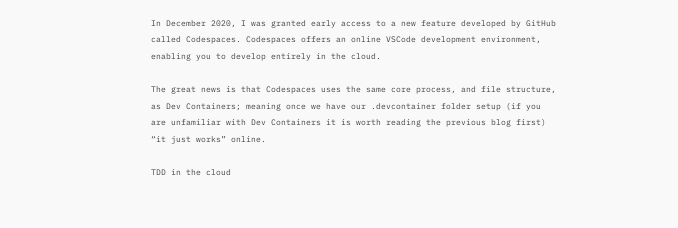In December 2020, I was granted early access to a new feature developed by GitHub called Codespaces. Codespaces offers an online VSCode development environment, enabling you to develop entirely in the cloud.

The great news is that Codespaces uses the same core process, and file structure, as Dev Containers; meaning once we have our .devcontainer folder setup (if you are unfamiliar with Dev Containers it is worth reading the previous blog first) “it just works” online.

TDD in the cloud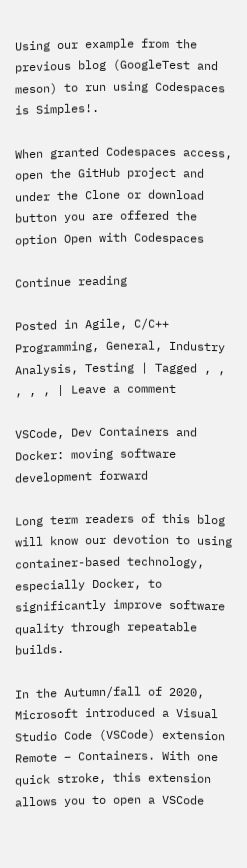Using our example from the previous blog (GoogleTest and meson) to run using Codespaces is Simples!.

When granted Codespaces access, open the GitHub project and under the Clone or download button you are offered the option Open with Codespaces

Continue reading

Posted in Agile, C/C++ Programming, General, Industry Analysis, Testing | Tagged , , , , , | Leave a comment

VSCode, Dev Containers and Docker: moving software development forward

Long term readers of this blog will know our devotion to using container-based technology, especially Docker, to significantly improve software quality through repeatable builds.

In the Autumn/fall of 2020, Microsoft introduced a Visual Studio Code (VSCode) extension Remote – Containers. With one quick stroke, this extension allows you to open a VSCode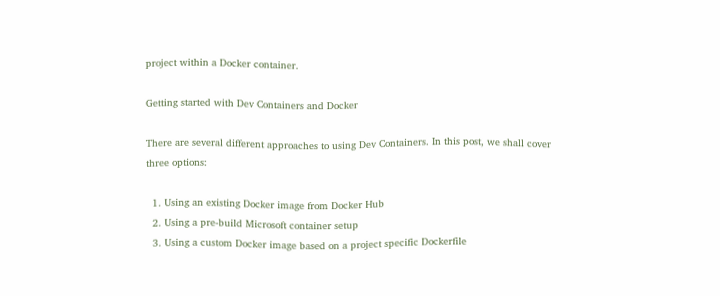project within a Docker container.

Getting started with Dev Containers and Docker

There are several different approaches to using Dev Containers. In this post, we shall cover three options:

  1. Using an existing Docker image from Docker Hub
  2. Using a pre-build Microsoft container setup
  3. Using a custom Docker image based on a project specific Dockerfile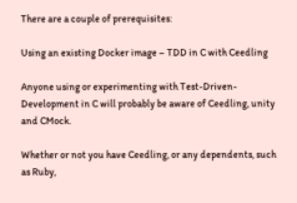There are a couple of prerequisites:

Using an existing Docker image – TDD in C with Ceedling

Anyone using or experimenting with Test-Driven-Development in C will probably be aware of Ceedling, unity and CMock.

Whether or not you have Ceedling, or any dependents, such as Ruby,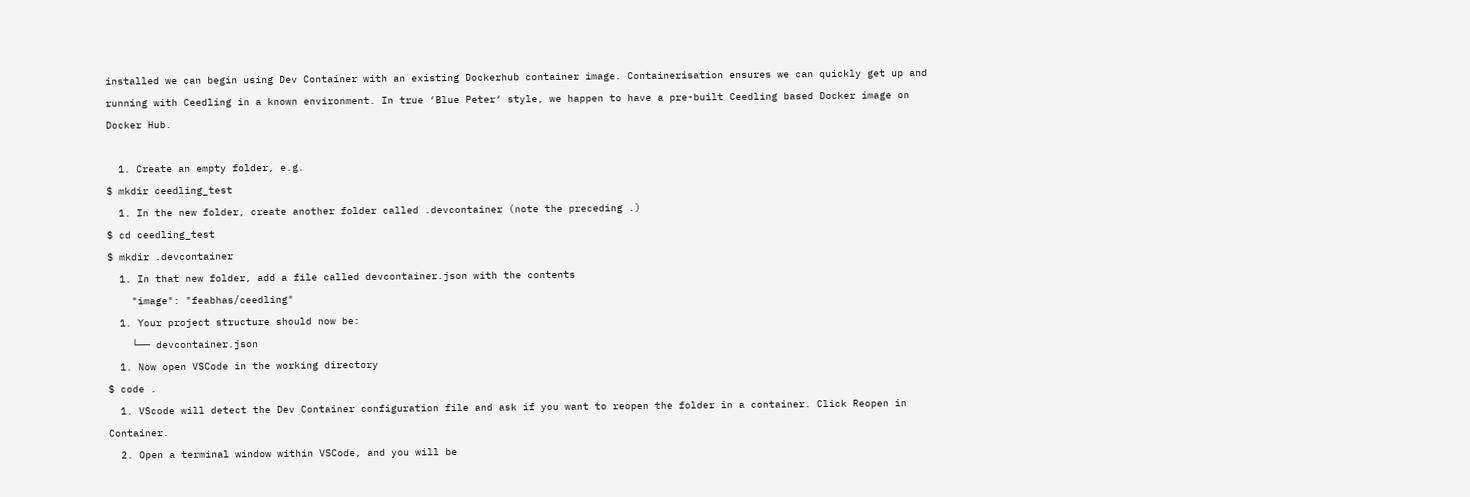installed we can begin using Dev Container with an existing Dockerhub container image. Containerisation ensures we can quickly get up and running with Ceedling in a known environment. In true ‘Blue Peter‘ style, we happen to have a pre-built Ceedling based Docker image on Docker Hub.

  1. Create an empty folder, e.g.
$ mkdir ceedling_test
  1. In the new folder, create another folder called .devcontainer (note the preceding .)
$ cd ceedling_test
$ mkdir .devcontainer
  1. In that new folder, add a file called devcontainer.json with the contents
    "image": "feabhas/ceedling"
  1. Your project structure should now be:
    └── devcontainer.json
  1. Now open VSCode in the working directory
$ code .
  1. VScode will detect the Dev Container configuration file and ask if you want to reopen the folder in a container. Click Reopen in Container.
  2. Open a terminal window within VSCode, and you will be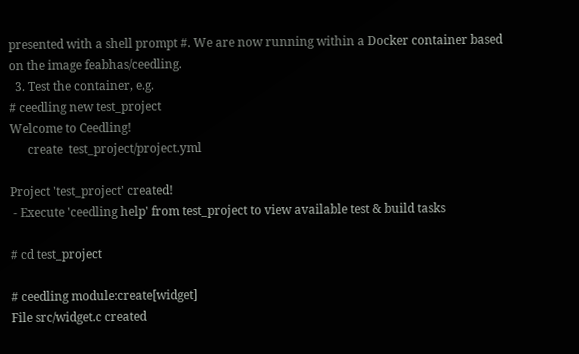presented with a shell prompt #. We are now running within a Docker container based on the image feabhas/ceedling.
  3. Test the container, e.g.
# ceedling new test_project
Welcome to Ceedling!
      create  test_project/project.yml

Project 'test_project' created!
 - Execute 'ceedling help' from test_project to view available test & build tasks

# cd test_project

# ceedling module:create[widget]
File src/widget.c created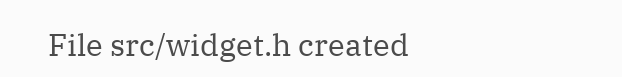File src/widget.h created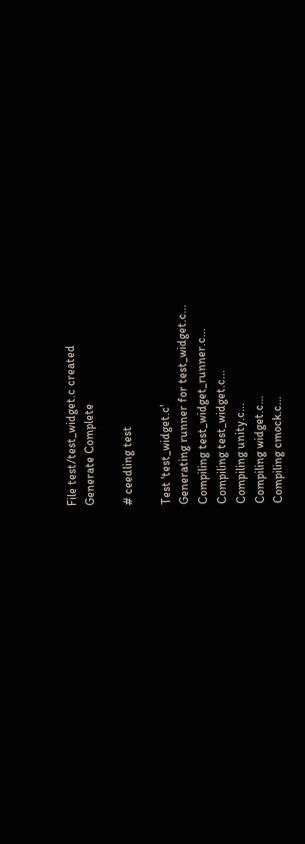File test/test_widget.c created
Generate Complete

# ceedling test

Test 'test_widget.c'
Generating runner for test_widget.c...
Compiling test_widget_runner.c...
Compiling test_widget.c...
Compiling unity.c...
Compiling widget.c...
Compiling cmock.c...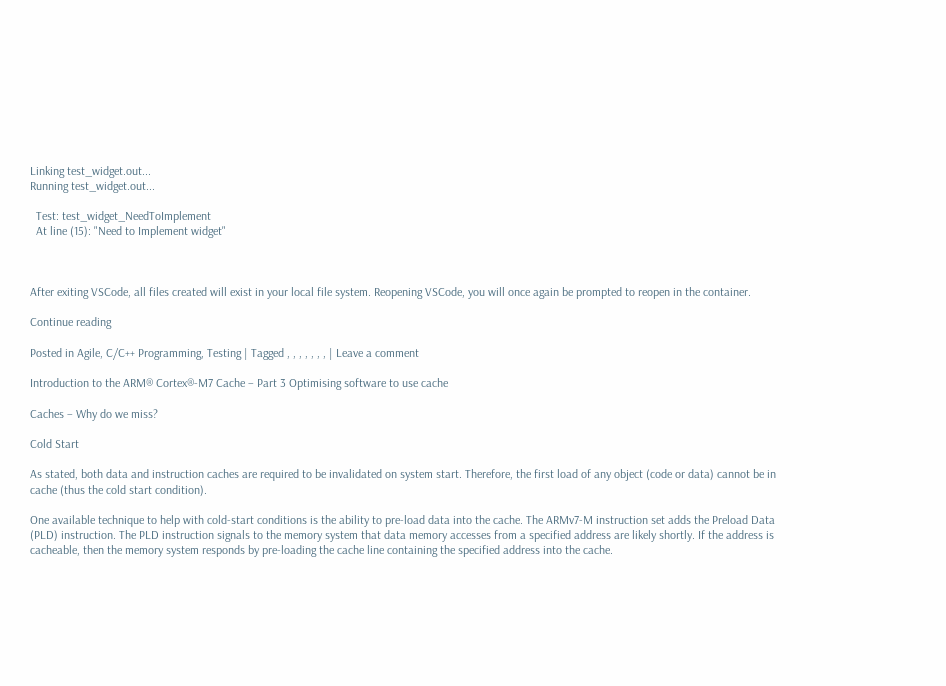Linking test_widget.out...
Running test_widget.out...

  Test: test_widget_NeedToImplement
  At line (15): "Need to Implement widget"



After exiting VSCode, all files created will exist in your local file system. Reopening VSCode, you will once again be prompted to reopen in the container.

Continue reading

Posted in Agile, C/C++ Programming, Testing | Tagged , , , , , , , | Leave a comment

Introduction to the ARM® Cortex®-M7 Cache – Part 3 Optimising software to use cache

Caches – Why do we miss?

Cold Start

As stated, both data and instruction caches are required to be invalidated on system start. Therefore, the first load of any object (code or data) cannot be in cache (thus the cold start condition).

One available technique to help with cold-start conditions is the ability to pre-load data into the cache. The ARMv7-M instruction set adds the Preload Data (PLD) instruction. The PLD instruction signals to the memory system that data memory accesses from a specified address are likely shortly. If the address is cacheable, then the memory system responds by pre-loading the cache line containing the specified address into the cache.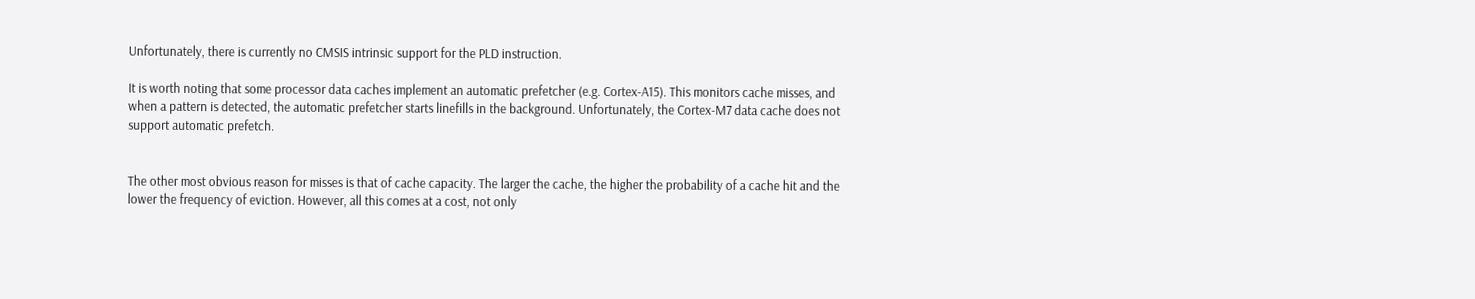Unfortunately, there is currently no CMSIS intrinsic support for the PLD instruction.

It is worth noting that some processor data caches implement an automatic prefetcher (e.g. Cortex-A15). This monitors cache misses, and when a pattern is detected, the automatic prefetcher starts linefills in the background. Unfortunately, the Cortex-M7 data cache does not support automatic prefetch.


The other most obvious reason for misses is that of cache capacity. The larger the cache, the higher the probability of a cache hit and the lower the frequency of eviction. However, all this comes at a cost, not only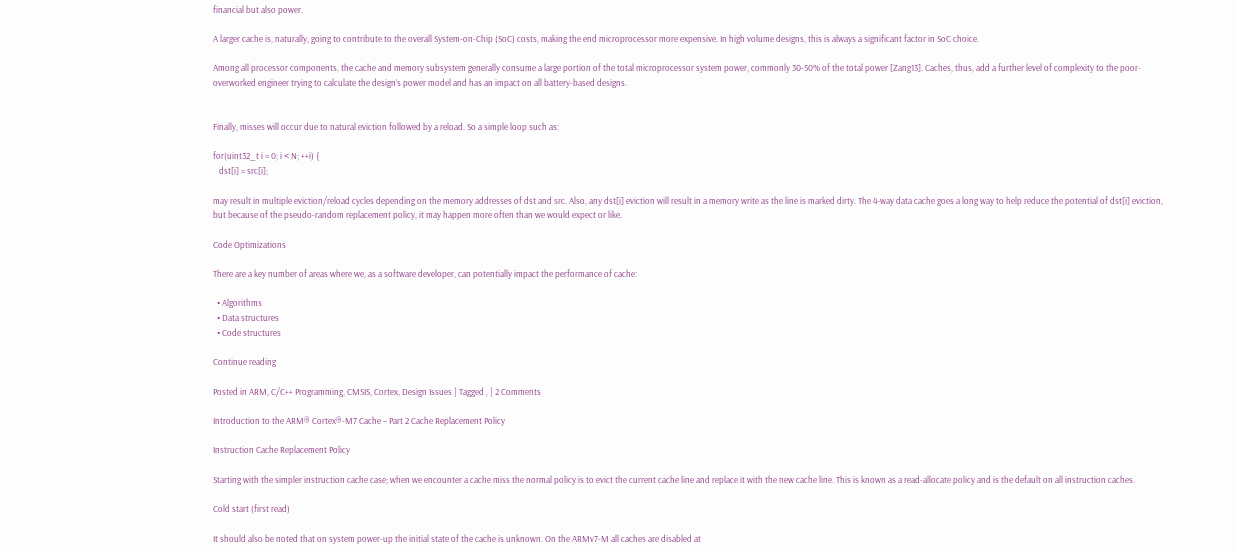financial but also power.

A larger cache is, naturally, going to contribute to the overall System-on-Chip (SoC) costs, making the end microprocessor more expensive. In high volume designs, this is always a significant factor in SoC choice.

Among all processor components, the cache and memory subsystem generally consume a large portion of the total microprocessor system power, commonly 30-50% of the total power [Zang13]. Caches, thus, add a further level of complexity to the poor-overworked engineer trying to calculate the design’s power model and has an impact on all battery-based designs.


Finally, misses will occur due to natural eviction followed by a reload. So a simple loop such as:

for(uint32_t i = 0; i < N; ++i) {
   dst[i] = src[i];

may result in multiple eviction/reload cycles depending on the memory addresses of dst and src. Also, any dst[i] eviction will result in a memory write as the line is marked dirty. The 4-way data cache goes a long way to help reduce the potential of dst[i] eviction, but because of the pseudo-random replacement policy, it may happen more often than we would expect or like.

Code Optimizations

There are a key number of areas where we, as a software developer, can potentially impact the performance of cache:

  • Algorithms
  • Data structures
  • Code structures

Continue reading

Posted in ARM, C/C++ Programming, CMSIS, Cortex, Design Issues | Tagged , | 2 Comments

Introduction to the ARM® Cortex®-M7 Cache – Part 2 Cache Replacement Policy

Instruction Cache Replacement Policy

Starting with the simpler instruction cache case; when we encounter a cache miss the normal policy is to evict the current cache line and replace it with the new cache line. This is known as a read-allocate policy and is the default on all instruction caches.

Cold start (first read)

It should also be noted that on system power-up the initial state of the cache is unknown. On the ARMv7-M all caches are disabled at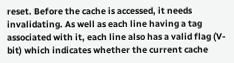reset. Before the cache is accessed, it needs invalidating. As well as each line having a tag associated with it, each line also has a valid flag (V-bit) which indicates whether the current cache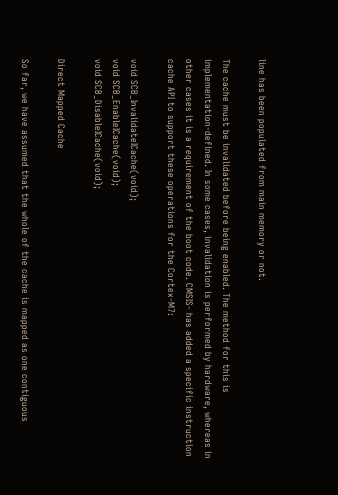line has been populated from main memory or not.

The cache must be invalidated before being enabled. The method for this is implementation-defined. In some cases, invalidation is performed by hardware, whereas in other cases it is a requirement of the boot code. CMSIS- has added a specific instruction cache API to support these operations for the Cortex-M7:

void SCB_InvalidateICache(void);
void SCB_EnableICache(void);
void SCB_DisableICache(void);

Direct Mapped Cache

So far, we have assumed that the whole of the cache is mapped as one contiguous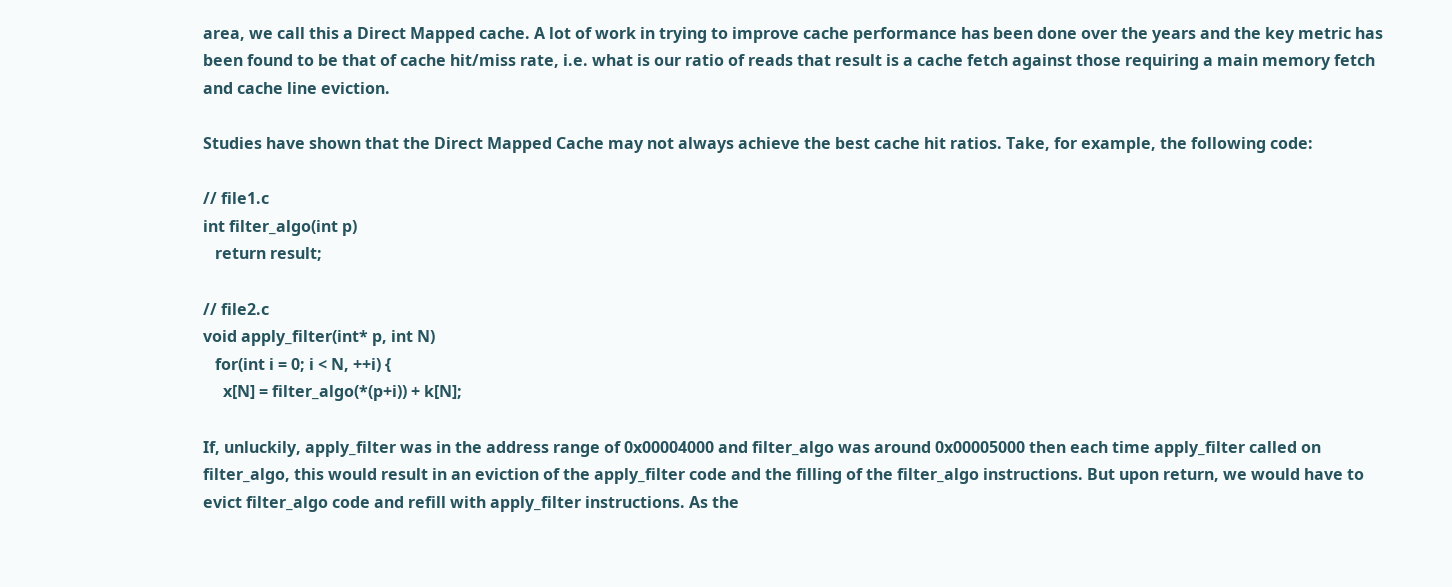area, we call this a Direct Mapped cache. A lot of work in trying to improve cache performance has been done over the years and the key metric has been found to be that of cache hit/miss rate, i.e. what is our ratio of reads that result is a cache fetch against those requiring a main memory fetch and cache line eviction.

Studies have shown that the Direct Mapped Cache may not always achieve the best cache hit ratios. Take, for example, the following code:

// file1.c
int filter_algo(int p)
   return result;

// file2.c
void apply_filter(int* p, int N)
   for(int i = 0; i < N, ++i) {
     x[N] = filter_algo(*(p+i)) + k[N];

If, unluckily, apply_filter was in the address range of 0x00004000 and filter_algo was around 0x00005000 then each time apply_filter called on filter_algo, this would result in an eviction of the apply_filter code and the filling of the filter_algo instructions. But upon return, we would have to evict filter_algo code and refill with apply_filter instructions. As the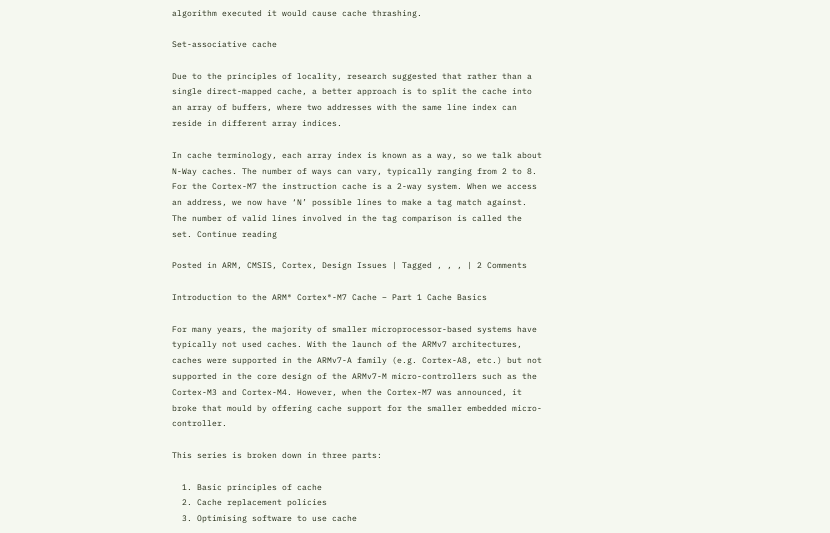algorithm executed it would cause cache thrashing.

Set-associative cache

Due to the principles of locality, research suggested that rather than a single direct-mapped cache, a better approach is to split the cache into an array of buffers, where two addresses with the same line index can reside in different array indices.

In cache terminology, each array index is known as a way, so we talk about N-Way caches. The number of ways can vary, typically ranging from 2 to 8. For the Cortex-M7 the instruction cache is a 2-way system. When we access an address, we now have ‘N’ possible lines to make a tag match against. The number of valid lines involved in the tag comparison is called the set. Continue reading

Posted in ARM, CMSIS, Cortex, Design Issues | Tagged , , , | 2 Comments

Introduction to the ARM® Cortex®-M7 Cache – Part 1 Cache Basics

For many years, the majority of smaller microprocessor-based systems have typically not used caches. With the launch of the ARMv7 architectures, caches were supported in the ARMv7-A family (e.g. Cortex-A8, etc.) but not supported in the core design of the ARMv7-M micro-controllers such as the Cortex-M3 and Cortex-M4. However, when the Cortex-M7 was announced, it broke that mould by offering cache support for the smaller embedded micro-controller.

This series is broken down in three parts:

  1. Basic principles of cache
  2. Cache replacement policies
  3. Optimising software to use cache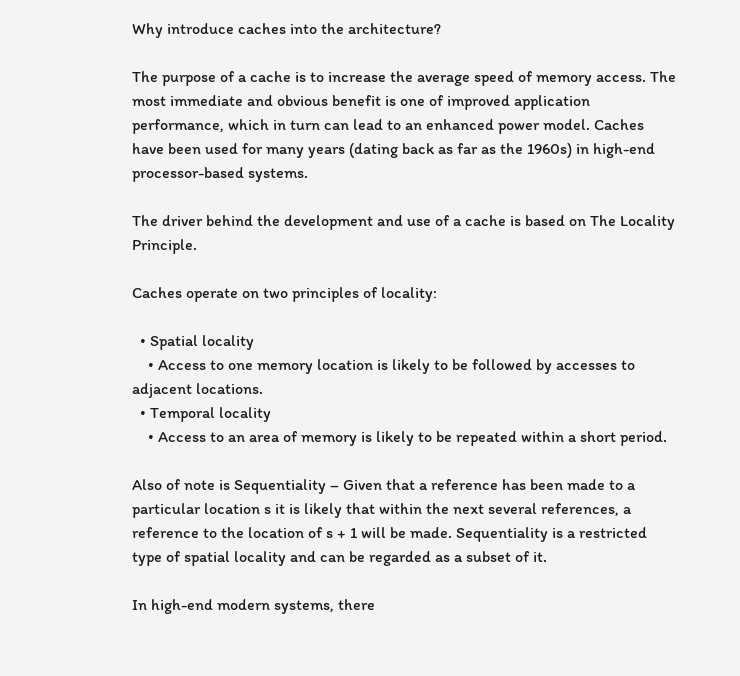Why introduce caches into the architecture?

The purpose of a cache is to increase the average speed of memory access. The most immediate and obvious benefit is one of improved application performance, which in turn can lead to an enhanced power model. Caches have been used for many years (dating back as far as the 1960s) in high-end processor-based systems.

The driver behind the development and use of a cache is based on The Locality Principle.

Caches operate on two principles of locality:

  • Spatial locality
    • Access to one memory location is likely to be followed by accesses to adjacent locations.
  • Temporal locality
    • Access to an area of memory is likely to be repeated within a short period.

Also of note is Sequentiality – Given that a reference has been made to a particular location s it is likely that within the next several references, a reference to the location of s + 1 will be made. Sequentiality is a restricted type of spatial locality and can be regarded as a subset of it.

In high-end modern systems, there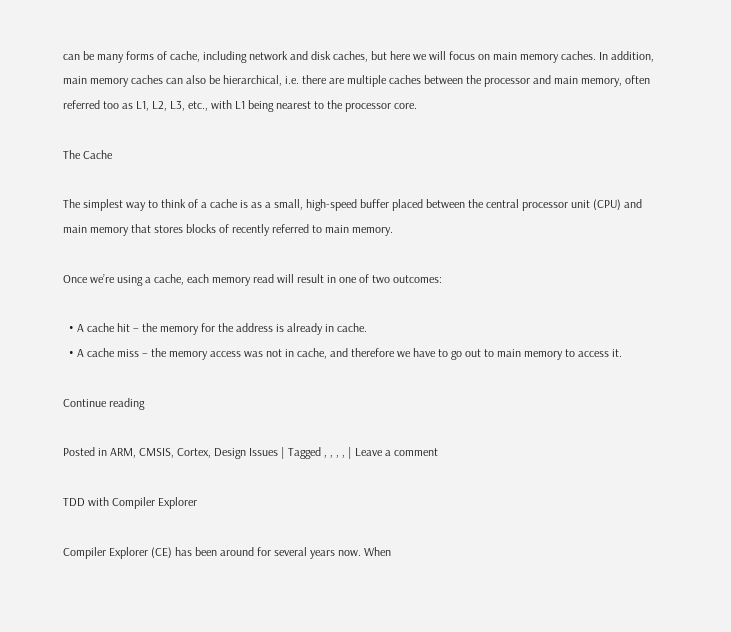can be many forms of cache, including network and disk caches, but here we will focus on main memory caches. In addition, main memory caches can also be hierarchical, i.e. there are multiple caches between the processor and main memory, often referred too as L1, L2, L3, etc., with L1 being nearest to the processor core.

The Cache

The simplest way to think of a cache is as a small, high-speed buffer placed between the central processor unit (CPU) and main memory that stores blocks of recently referred to main memory.

Once we’re using a cache, each memory read will result in one of two outcomes:

  • A cache hit – the memory for the address is already in cache.
  • A cache miss – the memory access was not in cache, and therefore we have to go out to main memory to access it.

Continue reading

Posted in ARM, CMSIS, Cortex, Design Issues | Tagged , , , , | Leave a comment

TDD with Compiler Explorer

Compiler Explorer (CE) has been around for several years now. When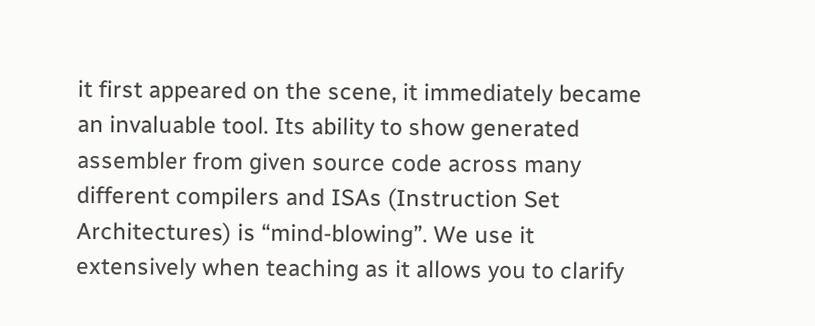it first appeared on the scene, it immediately became an invaluable tool. Its ability to show generated assembler from given source code across many different compilers and ISAs (Instruction Set Architectures) is “mind-blowing”. We use it extensively when teaching as it allows you to clarify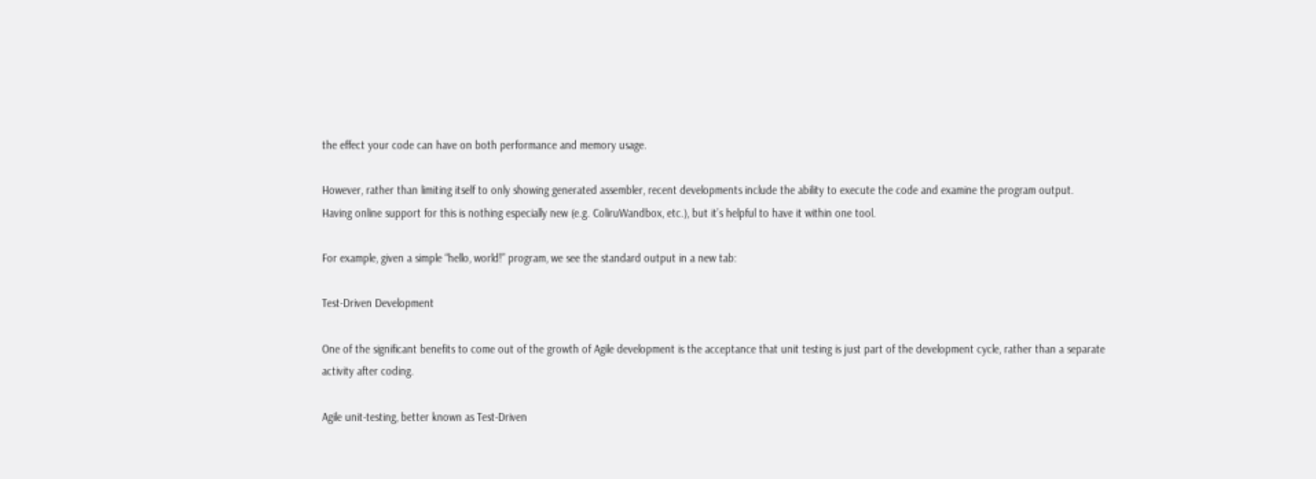the effect your code can have on both performance and memory usage.

However, rather than limiting itself to only showing generated assembler, recent developments include the ability to execute the code and examine the program output. Having online support for this is nothing especially new (e.g. ColiruWandbox, etc.), but it’s helpful to have it within one tool.

For example, given a simple “hello, world!” program, we see the standard output in a new tab:

Test-Driven Development

One of the significant benefits to come out of the growth of Agile development is the acceptance that unit testing is just part of the development cycle, rather than a separate activity after coding.

Agile unit-testing, better known as Test-Driven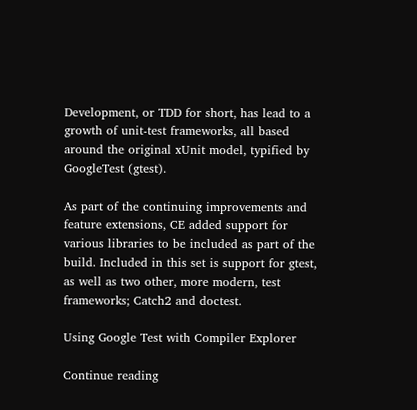Development, or TDD for short, has lead to a growth of unit-test frameworks, all based around the original xUnit model, typified by GoogleTest (gtest).

As part of the continuing improvements and feature extensions, CE added support for various libraries to be included as part of the build. Included in this set is support for gtest, as well as two other, more modern, test frameworks; Catch2 and doctest.

Using Google Test with Compiler Explorer

Continue reading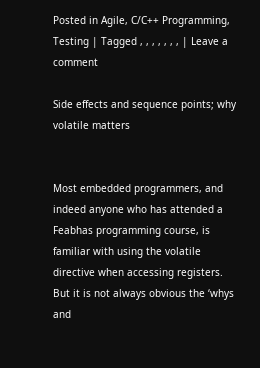Posted in Agile, C/C++ Programming, Testing | Tagged , , , , , , , | Leave a comment

Side effects and sequence points; why volatile matters


Most embedded programmers, and indeed anyone who has attended a Feabhas programming course, is familiar with using the volatile directive when accessing registers. But it is not always obvious the ‘whys and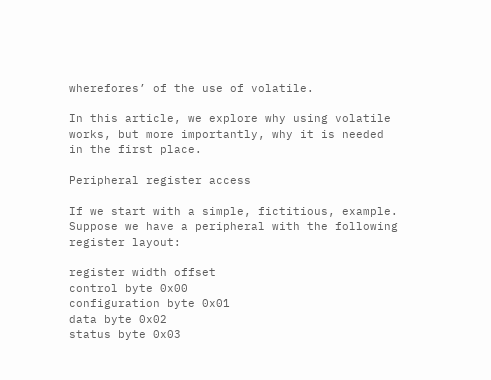wherefores’ of the use of volatile.

In this article, we explore why using volatile works, but more importantly, why it is needed in the first place.

Peripheral register access

If we start with a simple, fictitious, example. Suppose we have a peripheral with the following register layout:

register width offset
control byte 0x00
configuration byte 0x01
data byte 0x02
status byte 0x03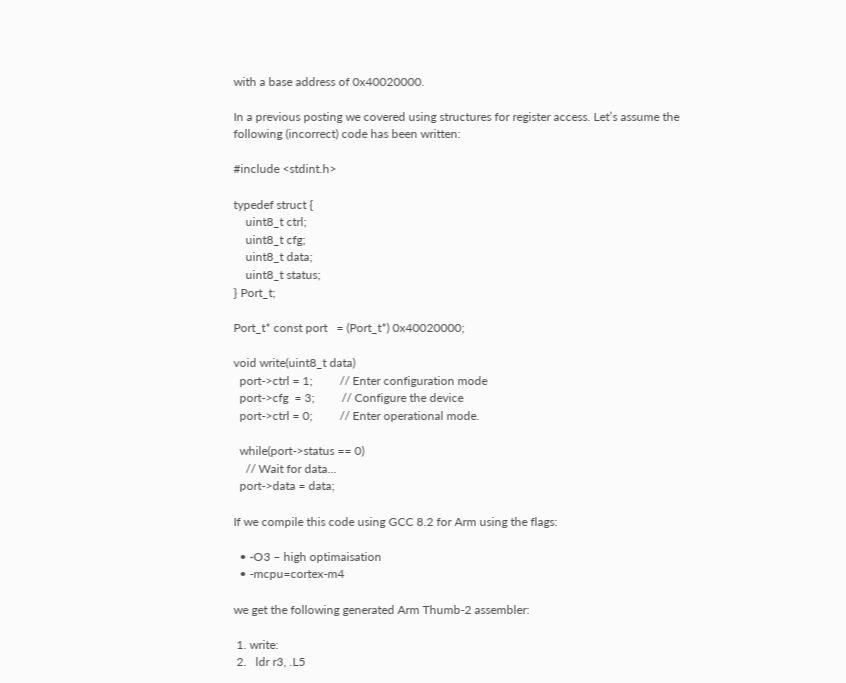with a base address of 0x40020000.

In a previous posting we covered using structures for register access. Let’s assume the following (incorrect) code has been written:

#include <stdint.h>

typedef struct {
    uint8_t ctrl;
    uint8_t cfg;
    uint8_t data;
    uint8_t status;
} Port_t;

Port_t* const port   = (Port_t*) 0x40020000;

void write(uint8_t data)
  port->ctrl = 1;         // Enter configuration mode
  port->cfg  = 3;         // Configure the device
  port->ctrl = 0;         // Enter operational mode.

  while(port->status == 0)
    // Wait for data...
  port->data = data;

If we compile this code using GCC 8.2 for Arm using the flags:

  • -O3 – high optimaisation
  • -mcpu=cortex-m4

we get the following generated Arm Thumb-2 assembler:

 1. write:
 2.   ldr r3, .L5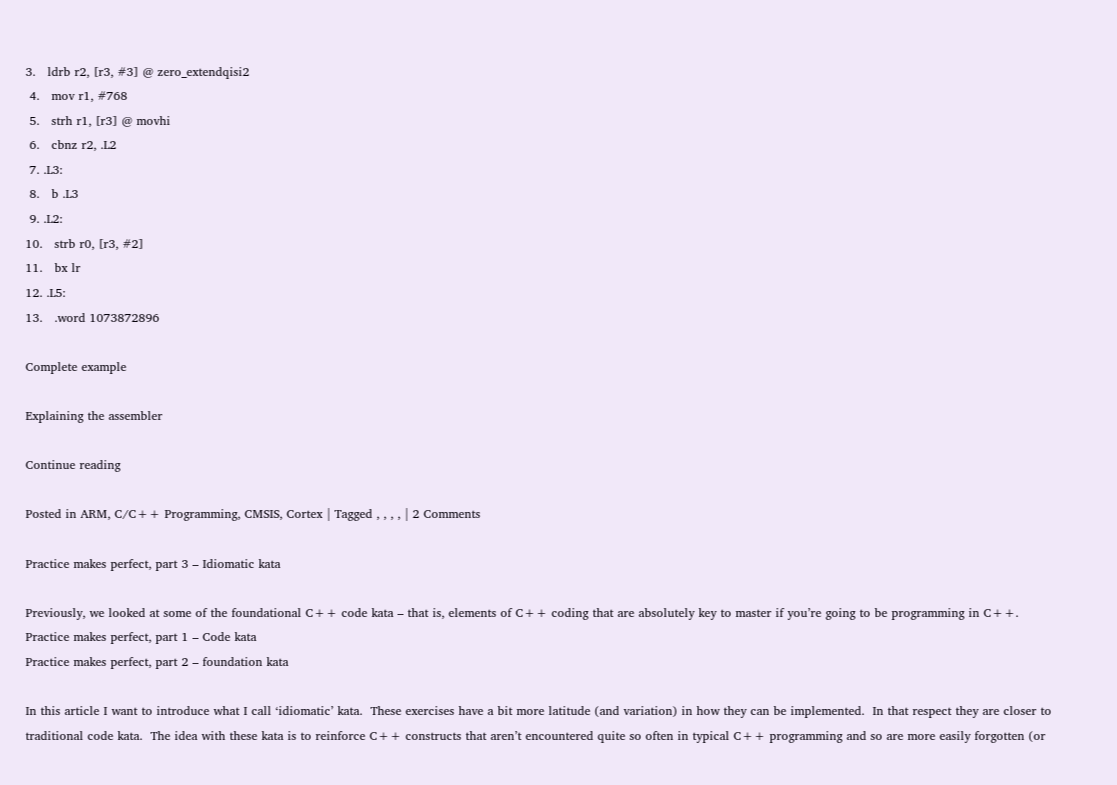3.   ldrb r2, [r3, #3] @ zero_extendqisi2
 4.   mov r1, #768
 5.   strh r1, [r3] @ movhi
 6.   cbnz r2, .L2
 7. .L3:
 8.   b .L3
 9. .L2:
10.   strb r0, [r3, #2]
11.   bx lr
12. .L5:
13.   .word 1073872896

Complete example

Explaining the assembler

Continue reading

Posted in ARM, C/C++ Programming, CMSIS, Cortex | Tagged , , , , | 2 Comments

Practice makes perfect, part 3 – Idiomatic kata

Previously, we looked at some of the foundational C++ code kata – that is, elements of C++ coding that are absolutely key to master if you’re going to be programming in C++.
Practice makes perfect, part 1 – Code kata
Practice makes perfect, part 2 – foundation kata

In this article I want to introduce what I call ‘idiomatic’ kata.  These exercises have a bit more latitude (and variation) in how they can be implemented.  In that respect they are closer to traditional code kata.  The idea with these kata is to reinforce C++ constructs that aren’t encountered quite so often in typical C++ programming and so are more easily forgotten (or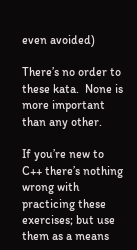even avoided)

There’s no order to these kata.  None is more important than any other.

If you’re new to C++ there’s nothing wrong with practicing these exercises; but use them as a means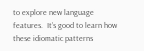to explore new language features.  It’s good to learn how these idiomatic patterns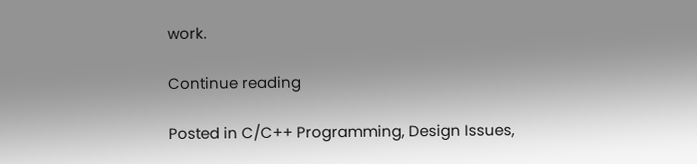work.

Continue reading

Posted in C/C++ Programming, Design Issues,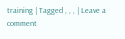training | Tagged , , , | Leave a comment